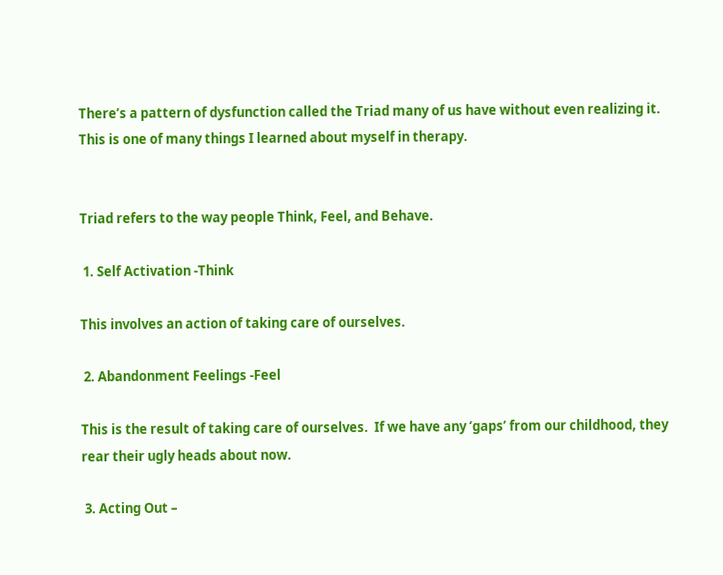There’s a pattern of dysfunction called the Triad many of us have without even realizing it.  This is one of many things I learned about myself in therapy.


Triad refers to the way people Think, Feel, and Behave.

 1. Self Activation -Think

This involves an action of taking care of ourselves.

 2. Abandonment Feelings -Feel

This is the result of taking care of ourselves.  If we have any ‘gaps’ from our childhood, they rear their ugly heads about now.

 3. Acting Out –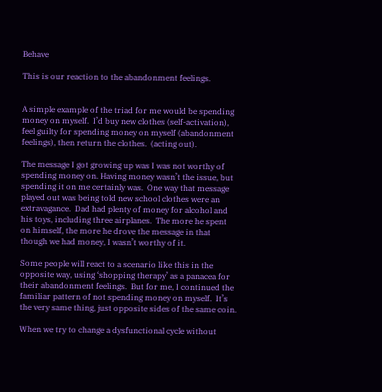Behave

This is our reaction to the abandonment feelings.


A simple example of the triad for me would be spending money on myself.  I’d buy new clothes (self-activation), feel guilty for spending money on myself (abandonment feelings), then return the clothes.  (acting out).

The message I got growing up was I was not worthy of spending money on. Having money wasn’t the issue, but spending it on me certainly was.  One way that message played out was being told new school clothes were an extravagance.  Dad had plenty of money for alcohol and his toys, including three airplanes.  The more he spent on himself, the more he drove the message in that though we had money, I wasn’t worthy of it.

Some people will react to a scenario like this in the opposite way, using ‘shopping therapy’ as a panacea for their abandonment feelings.  But for me, I continued the familiar pattern of not spending money on myself.  It’s the very same thing, just opposite sides of the same coin.

When we try to change a dysfunctional cycle without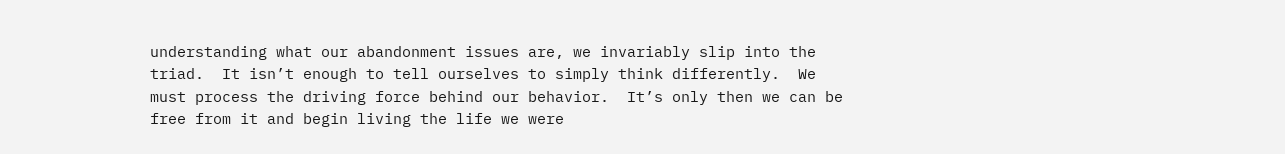understanding what our abandonment issues are, we invariably slip into the triad.  It isn’t enough to tell ourselves to simply think differently.  We must process the driving force behind our behavior.  It’s only then we can be free from it and begin living the life we were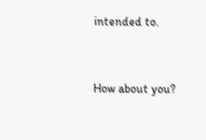intended to.


How about you?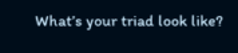What’s your triad look like?